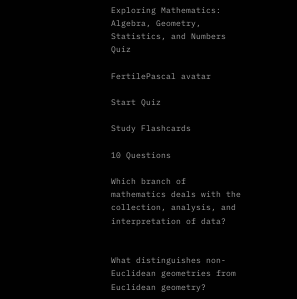Exploring Mathematics: Algebra, Geometry, Statistics, and Numbers Quiz

FertilePascal avatar

Start Quiz

Study Flashcards

10 Questions

Which branch of mathematics deals with the collection, analysis, and interpretation of data?


What distinguishes non-Euclidean geometries from Euclidean geometry?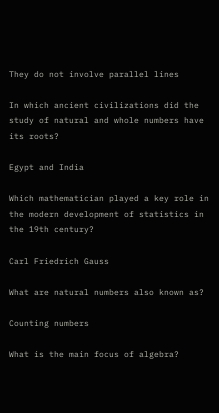They do not involve parallel lines

In which ancient civilizations did the study of natural and whole numbers have its roots?

Egypt and India

Which mathematician played a key role in the modern development of statistics in the 19th century?

Carl Friedrich Gauss

What are natural numbers also known as?

Counting numbers

What is the main focus of algebra?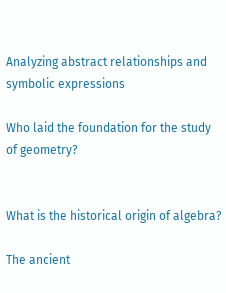Analyzing abstract relationships and symbolic expressions

Who laid the foundation for the study of geometry?


What is the historical origin of algebra?

The ancient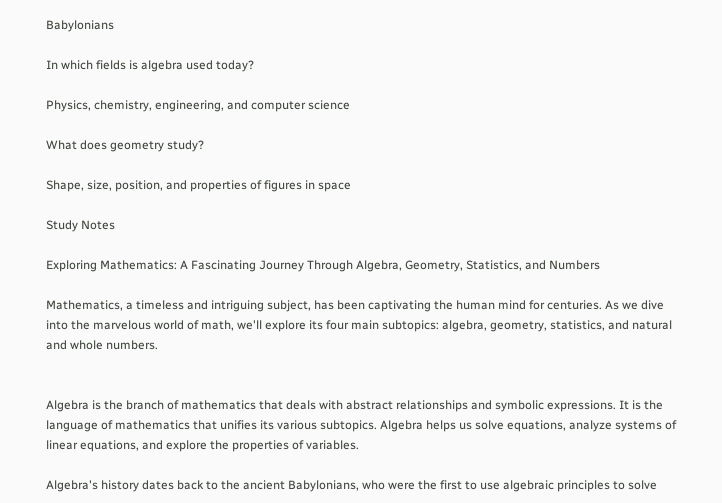Babylonians

In which fields is algebra used today?

Physics, chemistry, engineering, and computer science

What does geometry study?

Shape, size, position, and properties of figures in space

Study Notes

Exploring Mathematics: A Fascinating Journey Through Algebra, Geometry, Statistics, and Numbers

Mathematics, a timeless and intriguing subject, has been captivating the human mind for centuries. As we dive into the marvelous world of math, we'll explore its four main subtopics: algebra, geometry, statistics, and natural and whole numbers.


Algebra is the branch of mathematics that deals with abstract relationships and symbolic expressions. It is the language of mathematics that unifies its various subtopics. Algebra helps us solve equations, analyze systems of linear equations, and explore the properties of variables.

Algebra's history dates back to the ancient Babylonians, who were the first to use algebraic principles to solve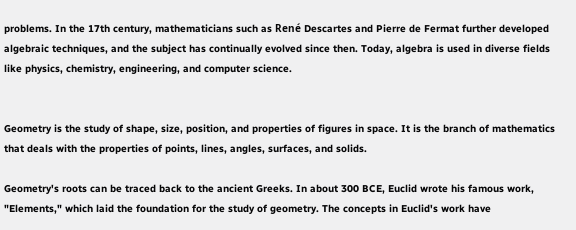problems. In the 17th century, mathematicians such as René Descartes and Pierre de Fermat further developed algebraic techniques, and the subject has continually evolved since then. Today, algebra is used in diverse fields like physics, chemistry, engineering, and computer science.


Geometry is the study of shape, size, position, and properties of figures in space. It is the branch of mathematics that deals with the properties of points, lines, angles, surfaces, and solids.

Geometry's roots can be traced back to the ancient Greeks. In about 300 BCE, Euclid wrote his famous work, "Elements," which laid the foundation for the study of geometry. The concepts in Euclid's work have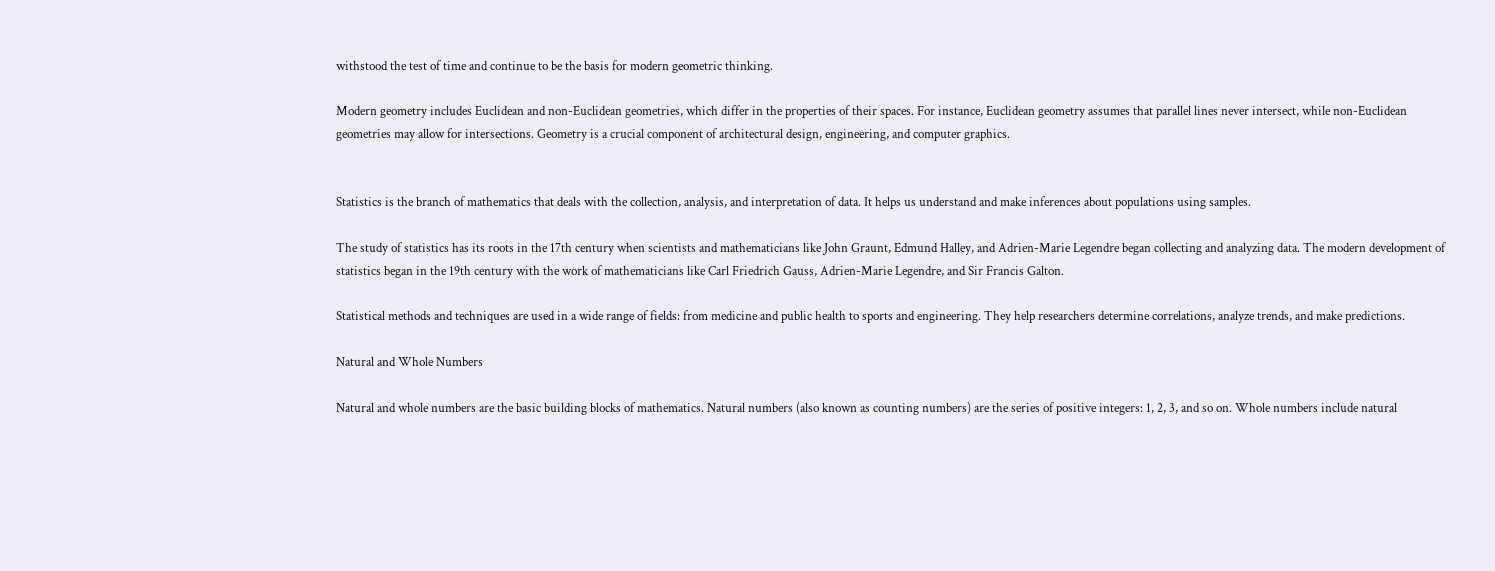withstood the test of time and continue to be the basis for modern geometric thinking.

Modern geometry includes Euclidean and non-Euclidean geometries, which differ in the properties of their spaces. For instance, Euclidean geometry assumes that parallel lines never intersect, while non-Euclidean geometries may allow for intersections. Geometry is a crucial component of architectural design, engineering, and computer graphics.


Statistics is the branch of mathematics that deals with the collection, analysis, and interpretation of data. It helps us understand and make inferences about populations using samples.

The study of statistics has its roots in the 17th century when scientists and mathematicians like John Graunt, Edmund Halley, and Adrien-Marie Legendre began collecting and analyzing data. The modern development of statistics began in the 19th century with the work of mathematicians like Carl Friedrich Gauss, Adrien-Marie Legendre, and Sir Francis Galton.

Statistical methods and techniques are used in a wide range of fields: from medicine and public health to sports and engineering. They help researchers determine correlations, analyze trends, and make predictions.

Natural and Whole Numbers

Natural and whole numbers are the basic building blocks of mathematics. Natural numbers (also known as counting numbers) are the series of positive integers: 1, 2, 3, and so on. Whole numbers include natural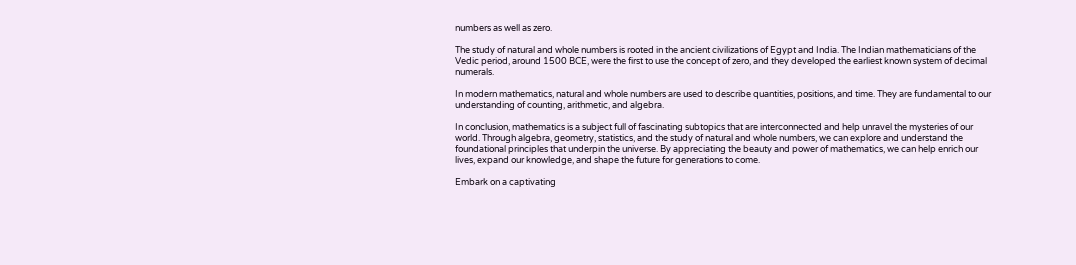numbers as well as zero.

The study of natural and whole numbers is rooted in the ancient civilizations of Egypt and India. The Indian mathematicians of the Vedic period, around 1500 BCE, were the first to use the concept of zero, and they developed the earliest known system of decimal numerals.

In modern mathematics, natural and whole numbers are used to describe quantities, positions, and time. They are fundamental to our understanding of counting, arithmetic, and algebra.

In conclusion, mathematics is a subject full of fascinating subtopics that are interconnected and help unravel the mysteries of our world. Through algebra, geometry, statistics, and the study of natural and whole numbers, we can explore and understand the foundational principles that underpin the universe. By appreciating the beauty and power of mathematics, we can help enrich our lives, expand our knowledge, and shape the future for generations to come.

Embark on a captivating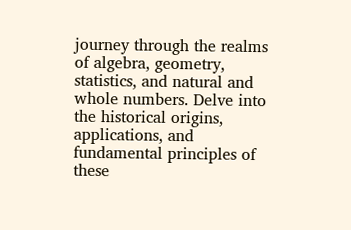journey through the realms of algebra, geometry, statistics, and natural and whole numbers. Delve into the historical origins, applications, and fundamental principles of these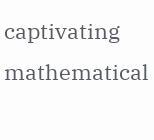captivating mathematical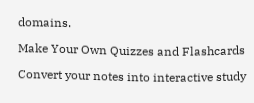domains.

Make Your Own Quizzes and Flashcards

Convert your notes into interactive study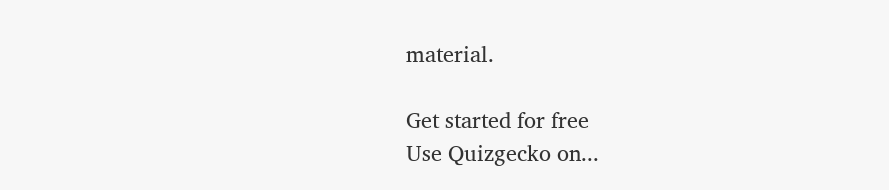material.

Get started for free
Use Quizgecko on...